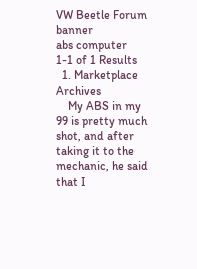VW Beetle Forum banner
abs computer
1-1 of 1 Results
  1. Marketplace Archives
    My ABS in my 99 is pretty much shot, and after taking it to the mechanic, he said that I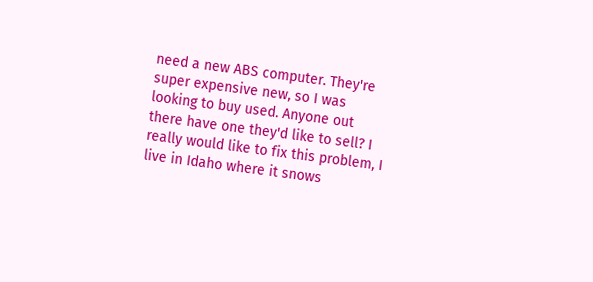need a new ABS computer. They're super expensive new, so I was looking to buy used. Anyone out there have one they'd like to sell? I really would like to fix this problem, I live in Idaho where it snows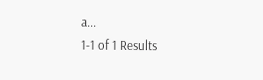a...
1-1 of 1 Results